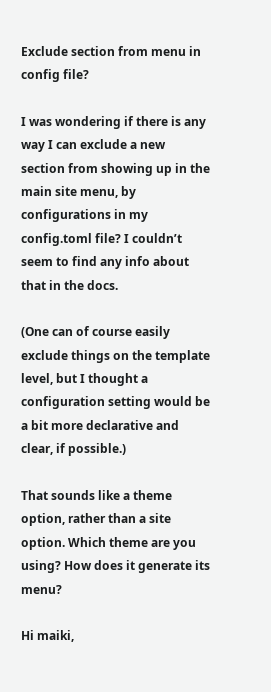Exclude section from menu in config file?

I was wondering if there is any way I can exclude a new section from showing up in the main site menu, by configurations in my config.toml file? I couldn’t seem to find any info about that in the docs.

(One can of course easily exclude things on the template level, but I thought a configuration setting would be a bit more declarative and clear, if possible.)

That sounds like a theme option, rather than a site option. Which theme are you using? How does it generate its menu?

Hi maiki,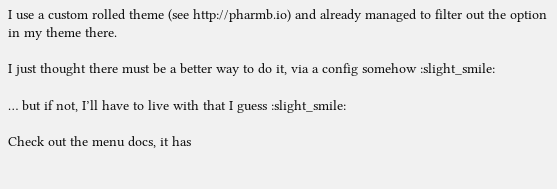I use a custom rolled theme (see http://pharmb.io) and already managed to filter out the option in my theme there.

I just thought there must be a better way to do it, via a config somehow :slight_smile:

… but if not, I’ll have to live with that I guess :slight_smile:

Check out the menu docs, it has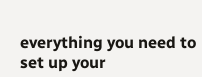everything you need to set up your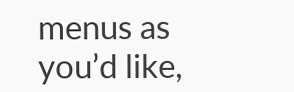menus as you’d like,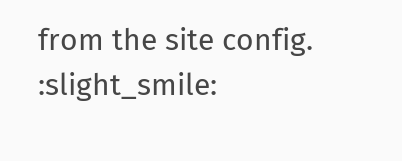from the site config. :slight_smile: